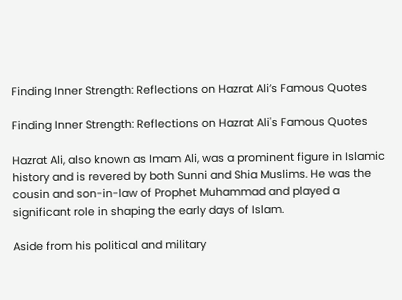Finding Inner Strength: Reflections on Hazrat Ali’s Famous Quotes

Finding Inner Strength: Reflections on Hazrat Ali's Famous Quotes

Hazrat Ali, also known as Imam Ali, was a prominent figure in Islamic history and is revered by both Sunni and Shia Muslims. He was the cousin and son-in-law of Prophet Muhammad and played a significant role in shaping the early days of Islam.

Aside from his political and military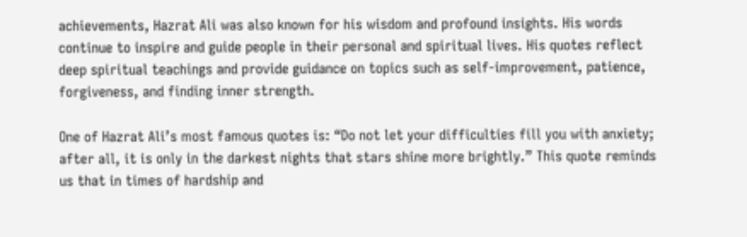achievements, Hazrat Ali was also known for his wisdom and profound insights. His words continue to inspire and guide people in their personal and spiritual lives. His quotes reflect deep spiritual teachings and provide guidance on topics such as self-improvement, patience, forgiveness, and finding inner strength.

One of Hazrat Ali’s most famous quotes is: “Do not let your difficulties fill you with anxiety; after all, it is only in the darkest nights that stars shine more brightly.” This quote reminds us that in times of hardship and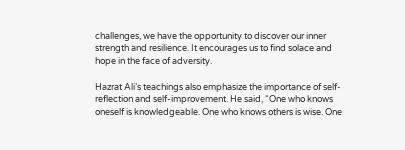challenges, we have the opportunity to discover our inner strength and resilience. It encourages us to find solace and hope in the face of adversity.

Hazrat Ali’s teachings also emphasize the importance of self-reflection and self-improvement. He said, “One who knows oneself is knowledgeable. One who knows others is wise. One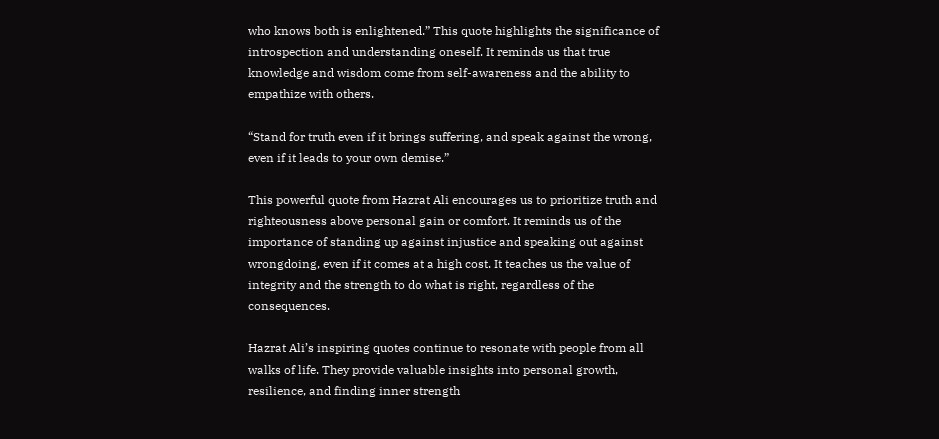who knows both is enlightened.” This quote highlights the significance of introspection and understanding oneself. It reminds us that true knowledge and wisdom come from self-awareness and the ability to empathize with others.

“Stand for truth even if it brings suffering, and speak against the wrong, even if it leads to your own demise.”

This powerful quote from Hazrat Ali encourages us to prioritize truth and righteousness above personal gain or comfort. It reminds us of the importance of standing up against injustice and speaking out against wrongdoing, even if it comes at a high cost. It teaches us the value of integrity and the strength to do what is right, regardless of the consequences.

Hazrat Ali’s inspiring quotes continue to resonate with people from all walks of life. They provide valuable insights into personal growth, resilience, and finding inner strength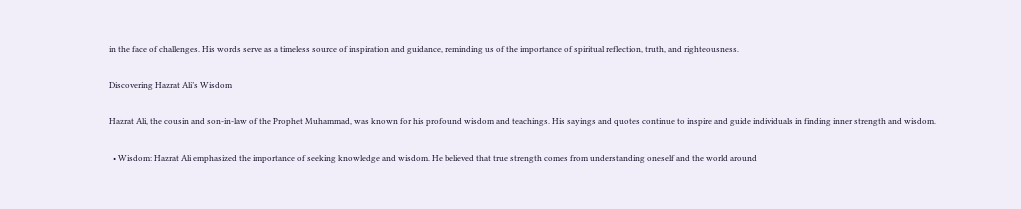in the face of challenges. His words serve as a timeless source of inspiration and guidance, reminding us of the importance of spiritual reflection, truth, and righteousness.

Discovering Hazrat Ali’s Wisdom

Hazrat Ali, the cousin and son-in-law of the Prophet Muhammad, was known for his profound wisdom and teachings. His sayings and quotes continue to inspire and guide individuals in finding inner strength and wisdom.

  • Wisdom: Hazrat Ali emphasized the importance of seeking knowledge and wisdom. He believed that true strength comes from understanding oneself and the world around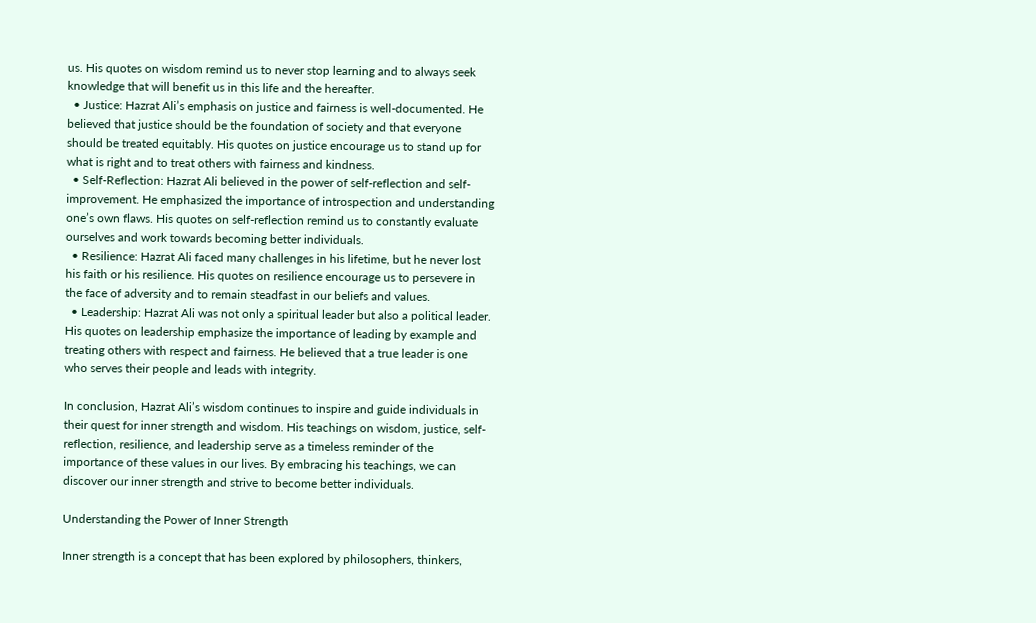us. His quotes on wisdom remind us to never stop learning and to always seek knowledge that will benefit us in this life and the hereafter.
  • Justice: Hazrat Ali’s emphasis on justice and fairness is well-documented. He believed that justice should be the foundation of society and that everyone should be treated equitably. His quotes on justice encourage us to stand up for what is right and to treat others with fairness and kindness.
  • Self-Reflection: Hazrat Ali believed in the power of self-reflection and self-improvement. He emphasized the importance of introspection and understanding one’s own flaws. His quotes on self-reflection remind us to constantly evaluate ourselves and work towards becoming better individuals.
  • Resilience: Hazrat Ali faced many challenges in his lifetime, but he never lost his faith or his resilience. His quotes on resilience encourage us to persevere in the face of adversity and to remain steadfast in our beliefs and values.
  • Leadership: Hazrat Ali was not only a spiritual leader but also a political leader. His quotes on leadership emphasize the importance of leading by example and treating others with respect and fairness. He believed that a true leader is one who serves their people and leads with integrity.

In conclusion, Hazrat Ali’s wisdom continues to inspire and guide individuals in their quest for inner strength and wisdom. His teachings on wisdom, justice, self-reflection, resilience, and leadership serve as a timeless reminder of the importance of these values in our lives. By embracing his teachings, we can discover our inner strength and strive to become better individuals.

Understanding the Power of Inner Strength

Inner strength is a concept that has been explored by philosophers, thinkers,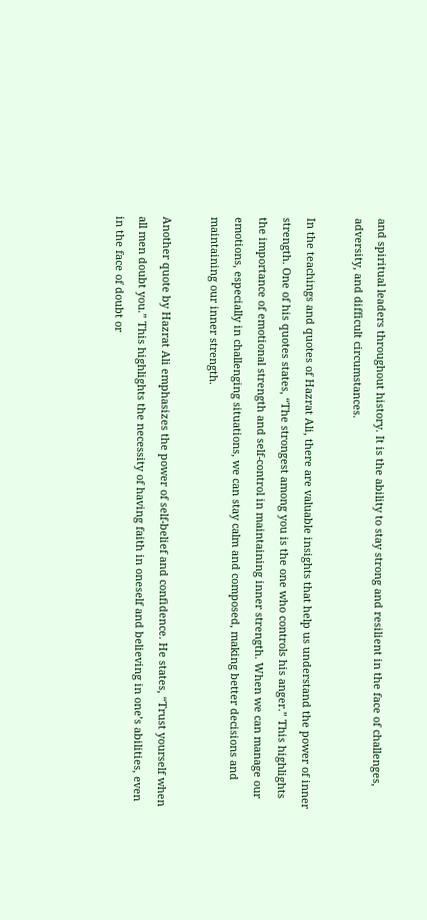and spiritual leaders throughout history. It is the ability to stay strong and resilient in the face of challenges, adversity, and difficult circumstances.

In the teachings and quotes of Hazrat Ali, there are valuable insights that help us understand the power of inner strength. One of his quotes states, “The strongest among you is the one who controls his anger.” This highlights the importance of emotional strength and self-control in maintaining inner strength. When we can manage our emotions, especially in challenging situations, we can stay calm and composed, making better decisions and maintaining our inner strength.

Another quote by Hazrat Ali emphasizes the power of self-belief and confidence. He states, “Trust yourself when all men doubt you.” This highlights the necessity of having faith in oneself and believing in one’s abilities, even in the face of doubt or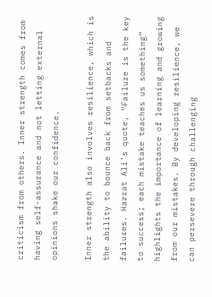criticism from others. Inner strength comes from having self-assurance and not letting external opinions shake our confidence.

Inner strength also involves resilience, which is the ability to bounce back from setbacks and failures. Hazrat Ali’s quote, “Failure is the key to success; each mistake teaches us something” highlights the importance of learning and growing from our mistakes. By developing resilience, we can persevere through challenging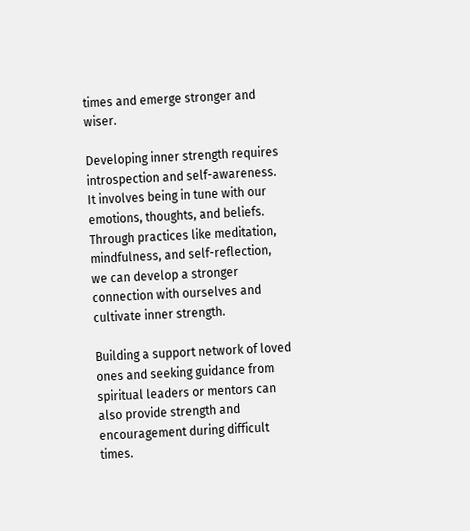times and emerge stronger and wiser.

Developing inner strength requires introspection and self-awareness. It involves being in tune with our emotions, thoughts, and beliefs. Through practices like meditation, mindfulness, and self-reflection, we can develop a stronger connection with ourselves and cultivate inner strength.

Building a support network of loved ones and seeking guidance from spiritual leaders or mentors can also provide strength and encouragement during difficult times.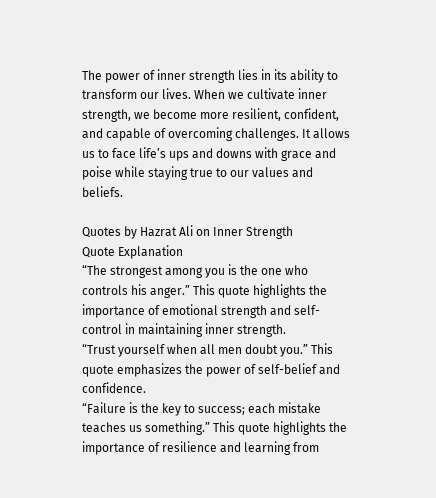The power of inner strength lies in its ability to transform our lives. When we cultivate inner strength, we become more resilient, confident, and capable of overcoming challenges. It allows us to face life’s ups and downs with grace and poise while staying true to our values and beliefs.

Quotes by Hazrat Ali on Inner Strength
Quote Explanation
“The strongest among you is the one who controls his anger.” This quote highlights the importance of emotional strength and self-control in maintaining inner strength.
“Trust yourself when all men doubt you.” This quote emphasizes the power of self-belief and confidence.
“Failure is the key to success; each mistake teaches us something.” This quote highlights the importance of resilience and learning from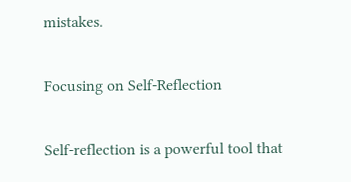mistakes.

Focusing on Self-Reflection

Self-reflection is a powerful tool that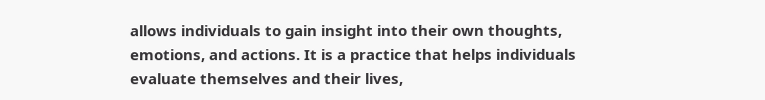allows individuals to gain insight into their own thoughts, emotions, and actions. It is a practice that helps individuals evaluate themselves and their lives,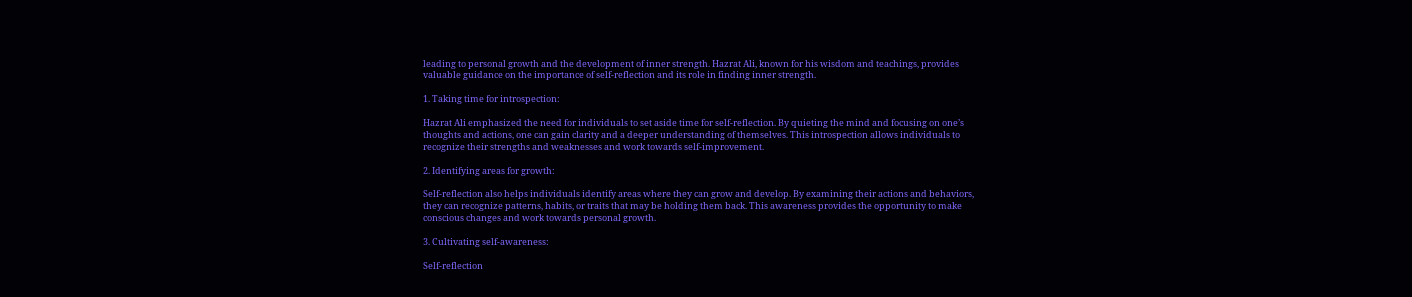leading to personal growth and the development of inner strength. Hazrat Ali, known for his wisdom and teachings, provides valuable guidance on the importance of self-reflection and its role in finding inner strength.

1. Taking time for introspection:

Hazrat Ali emphasized the need for individuals to set aside time for self-reflection. By quieting the mind and focusing on one’s thoughts and actions, one can gain clarity and a deeper understanding of themselves. This introspection allows individuals to recognize their strengths and weaknesses and work towards self-improvement.

2. Identifying areas for growth:

Self-reflection also helps individuals identify areas where they can grow and develop. By examining their actions and behaviors, they can recognize patterns, habits, or traits that may be holding them back. This awareness provides the opportunity to make conscious changes and work towards personal growth.

3. Cultivating self-awareness:

Self-reflection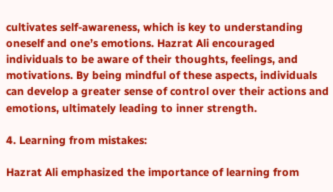cultivates self-awareness, which is key to understanding oneself and one’s emotions. Hazrat Ali encouraged individuals to be aware of their thoughts, feelings, and motivations. By being mindful of these aspects, individuals can develop a greater sense of control over their actions and emotions, ultimately leading to inner strength.

4. Learning from mistakes:

Hazrat Ali emphasized the importance of learning from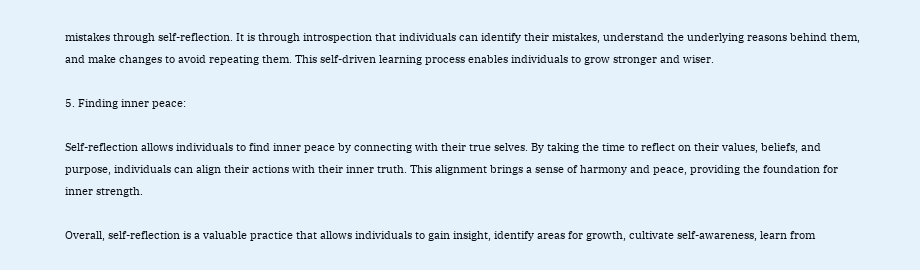mistakes through self-reflection. It is through introspection that individuals can identify their mistakes, understand the underlying reasons behind them, and make changes to avoid repeating them. This self-driven learning process enables individuals to grow stronger and wiser.

5. Finding inner peace:

Self-reflection allows individuals to find inner peace by connecting with their true selves. By taking the time to reflect on their values, beliefs, and purpose, individuals can align their actions with their inner truth. This alignment brings a sense of harmony and peace, providing the foundation for inner strength.

Overall, self-reflection is a valuable practice that allows individuals to gain insight, identify areas for growth, cultivate self-awareness, learn from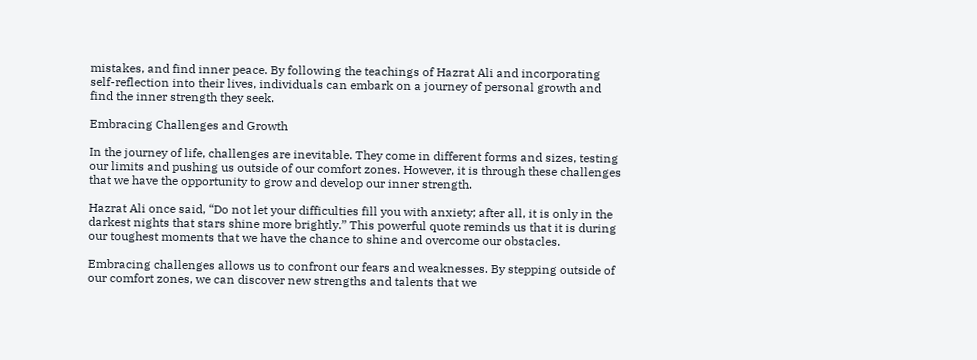mistakes, and find inner peace. By following the teachings of Hazrat Ali and incorporating self-reflection into their lives, individuals can embark on a journey of personal growth and find the inner strength they seek.

Embracing Challenges and Growth

In the journey of life, challenges are inevitable. They come in different forms and sizes, testing our limits and pushing us outside of our comfort zones. However, it is through these challenges that we have the opportunity to grow and develop our inner strength.

Hazrat Ali once said, “Do not let your difficulties fill you with anxiety; after all, it is only in the darkest nights that stars shine more brightly.” This powerful quote reminds us that it is during our toughest moments that we have the chance to shine and overcome our obstacles.

Embracing challenges allows us to confront our fears and weaknesses. By stepping outside of our comfort zones, we can discover new strengths and talents that we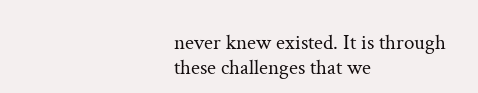never knew existed. It is through these challenges that we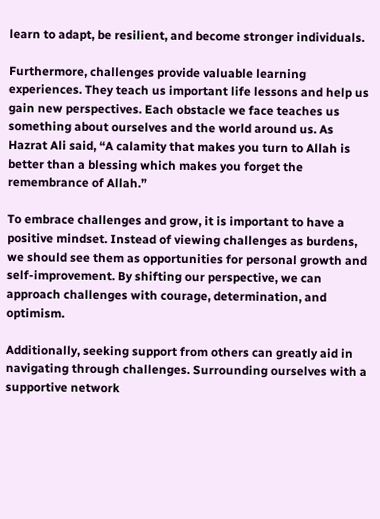learn to adapt, be resilient, and become stronger individuals.

Furthermore, challenges provide valuable learning experiences. They teach us important life lessons and help us gain new perspectives. Each obstacle we face teaches us something about ourselves and the world around us. As Hazrat Ali said, “A calamity that makes you turn to Allah is better than a blessing which makes you forget the remembrance of Allah.”

To embrace challenges and grow, it is important to have a positive mindset. Instead of viewing challenges as burdens, we should see them as opportunities for personal growth and self-improvement. By shifting our perspective, we can approach challenges with courage, determination, and optimism.

Additionally, seeking support from others can greatly aid in navigating through challenges. Surrounding ourselves with a supportive network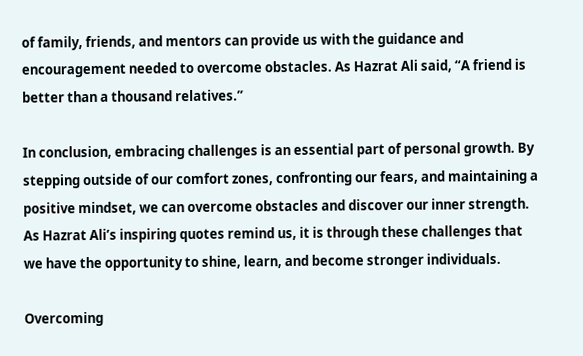of family, friends, and mentors can provide us with the guidance and encouragement needed to overcome obstacles. As Hazrat Ali said, “A friend is better than a thousand relatives.”

In conclusion, embracing challenges is an essential part of personal growth. By stepping outside of our comfort zones, confronting our fears, and maintaining a positive mindset, we can overcome obstacles and discover our inner strength. As Hazrat Ali’s inspiring quotes remind us, it is through these challenges that we have the opportunity to shine, learn, and become stronger individuals.

Overcoming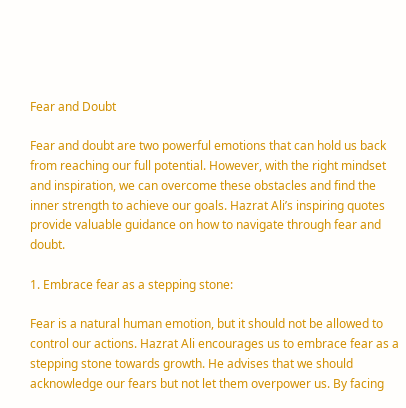Fear and Doubt

Fear and doubt are two powerful emotions that can hold us back from reaching our full potential. However, with the right mindset and inspiration, we can overcome these obstacles and find the inner strength to achieve our goals. Hazrat Ali’s inspiring quotes provide valuable guidance on how to navigate through fear and doubt.

1. Embrace fear as a stepping stone:

Fear is a natural human emotion, but it should not be allowed to control our actions. Hazrat Ali encourages us to embrace fear as a stepping stone towards growth. He advises that we should acknowledge our fears but not let them overpower us. By facing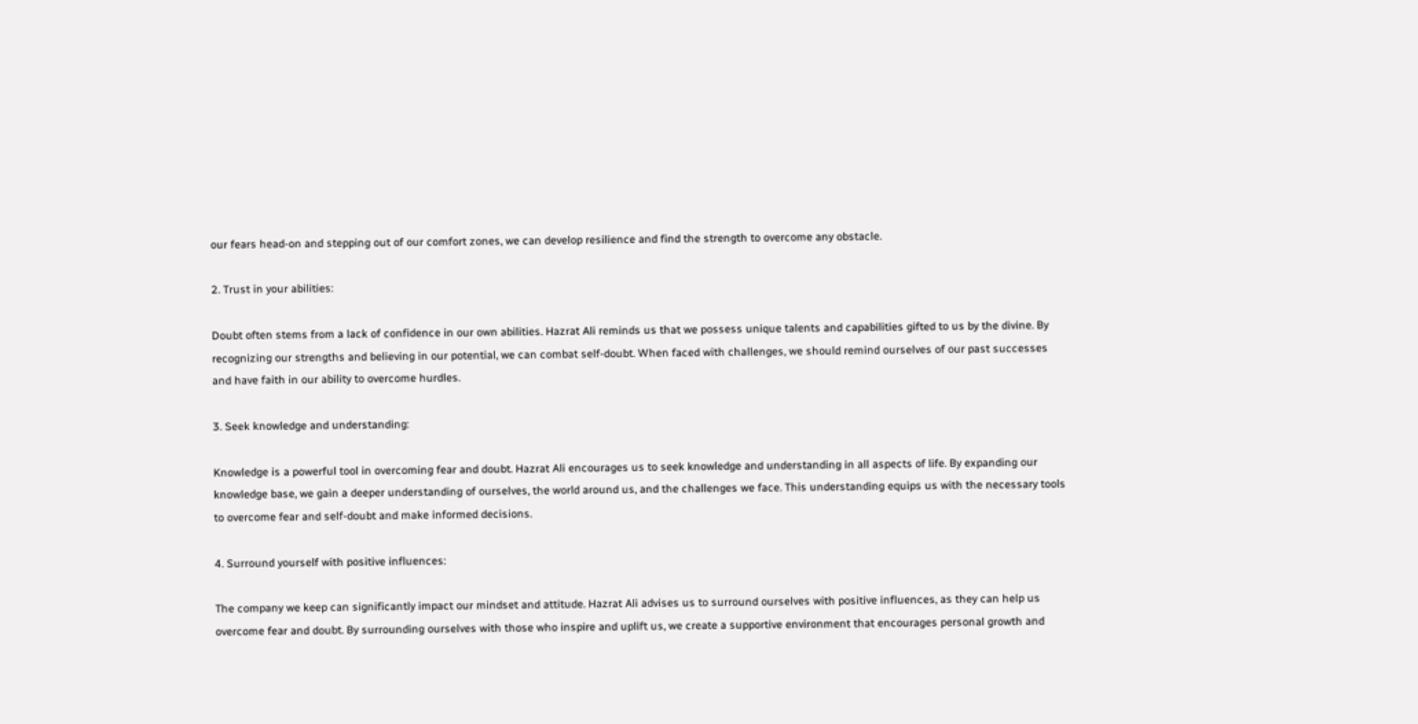our fears head-on and stepping out of our comfort zones, we can develop resilience and find the strength to overcome any obstacle.

2. Trust in your abilities:

Doubt often stems from a lack of confidence in our own abilities. Hazrat Ali reminds us that we possess unique talents and capabilities gifted to us by the divine. By recognizing our strengths and believing in our potential, we can combat self-doubt. When faced with challenges, we should remind ourselves of our past successes and have faith in our ability to overcome hurdles.

3. Seek knowledge and understanding:

Knowledge is a powerful tool in overcoming fear and doubt. Hazrat Ali encourages us to seek knowledge and understanding in all aspects of life. By expanding our knowledge base, we gain a deeper understanding of ourselves, the world around us, and the challenges we face. This understanding equips us with the necessary tools to overcome fear and self-doubt and make informed decisions.

4. Surround yourself with positive influences:

The company we keep can significantly impact our mindset and attitude. Hazrat Ali advises us to surround ourselves with positive influences, as they can help us overcome fear and doubt. By surrounding ourselves with those who inspire and uplift us, we create a supportive environment that encourages personal growth and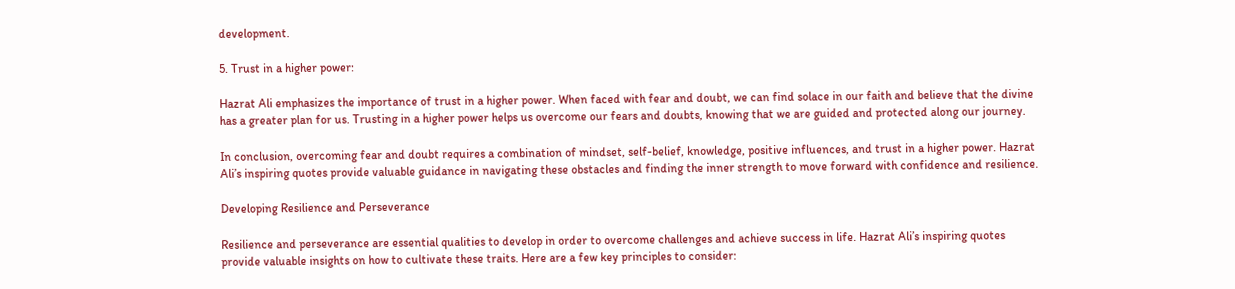development.

5. Trust in a higher power:

Hazrat Ali emphasizes the importance of trust in a higher power. When faced with fear and doubt, we can find solace in our faith and believe that the divine has a greater plan for us. Trusting in a higher power helps us overcome our fears and doubts, knowing that we are guided and protected along our journey.

In conclusion, overcoming fear and doubt requires a combination of mindset, self-belief, knowledge, positive influences, and trust in a higher power. Hazrat Ali’s inspiring quotes provide valuable guidance in navigating these obstacles and finding the inner strength to move forward with confidence and resilience.

Developing Resilience and Perseverance

Resilience and perseverance are essential qualities to develop in order to overcome challenges and achieve success in life. Hazrat Ali’s inspiring quotes provide valuable insights on how to cultivate these traits. Here are a few key principles to consider: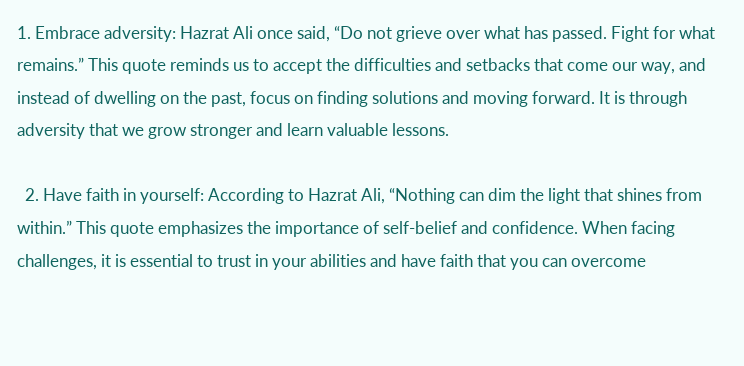1. Embrace adversity: Hazrat Ali once said, “Do not grieve over what has passed. Fight for what remains.” This quote reminds us to accept the difficulties and setbacks that come our way, and instead of dwelling on the past, focus on finding solutions and moving forward. It is through adversity that we grow stronger and learn valuable lessons.

  2. Have faith in yourself: According to Hazrat Ali, “Nothing can dim the light that shines from within.” This quote emphasizes the importance of self-belief and confidence. When facing challenges, it is essential to trust in your abilities and have faith that you can overcome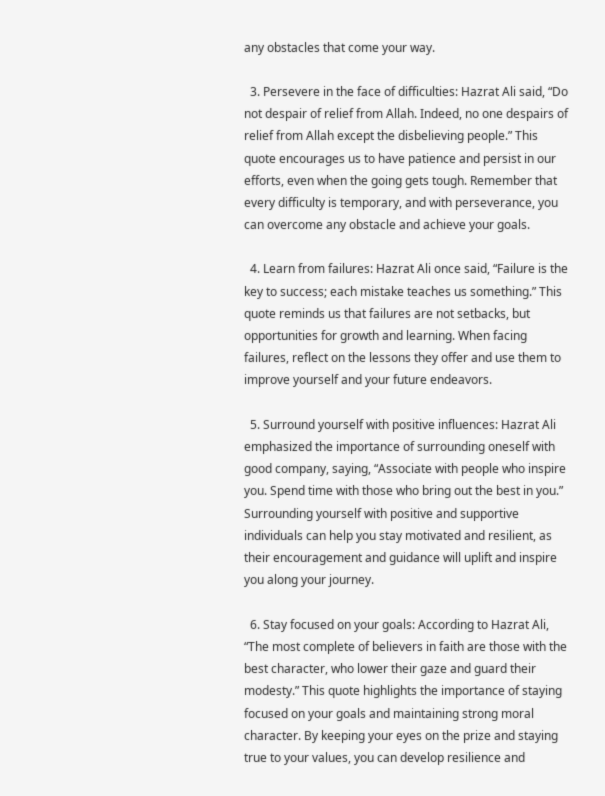any obstacles that come your way.

  3. Persevere in the face of difficulties: Hazrat Ali said, “Do not despair of relief from Allah. Indeed, no one despairs of relief from Allah except the disbelieving people.” This quote encourages us to have patience and persist in our efforts, even when the going gets tough. Remember that every difficulty is temporary, and with perseverance, you can overcome any obstacle and achieve your goals.

  4. Learn from failures: Hazrat Ali once said, “Failure is the key to success; each mistake teaches us something.” This quote reminds us that failures are not setbacks, but opportunities for growth and learning. When facing failures, reflect on the lessons they offer and use them to improve yourself and your future endeavors.

  5. Surround yourself with positive influences: Hazrat Ali emphasized the importance of surrounding oneself with good company, saying, “Associate with people who inspire you. Spend time with those who bring out the best in you.” Surrounding yourself with positive and supportive individuals can help you stay motivated and resilient, as their encouragement and guidance will uplift and inspire you along your journey.

  6. Stay focused on your goals: According to Hazrat Ali, “The most complete of believers in faith are those with the best character, who lower their gaze and guard their modesty.” This quote highlights the importance of staying focused on your goals and maintaining strong moral character. By keeping your eyes on the prize and staying true to your values, you can develop resilience and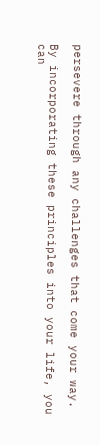persevere through any challenges that come your way.

By incorporating these principles into your life, you can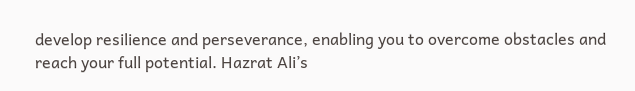develop resilience and perseverance, enabling you to overcome obstacles and reach your full potential. Hazrat Ali’s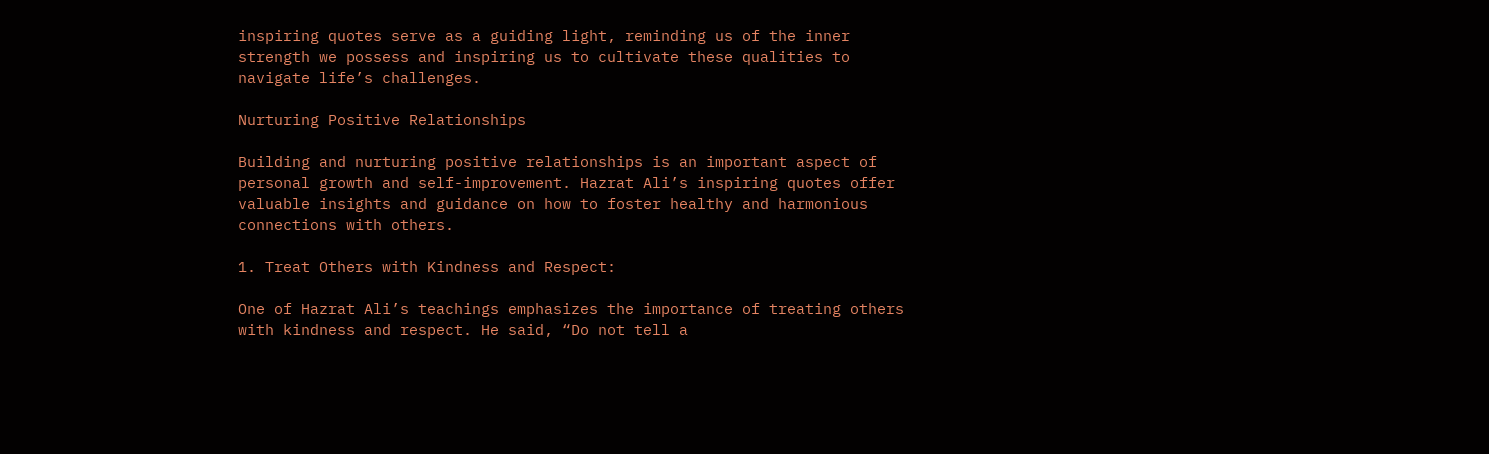inspiring quotes serve as a guiding light, reminding us of the inner strength we possess and inspiring us to cultivate these qualities to navigate life’s challenges.

Nurturing Positive Relationships

Building and nurturing positive relationships is an important aspect of personal growth and self-improvement. Hazrat Ali’s inspiring quotes offer valuable insights and guidance on how to foster healthy and harmonious connections with others.

1. Treat Others with Kindness and Respect:

One of Hazrat Ali’s teachings emphasizes the importance of treating others with kindness and respect. He said, “Do not tell a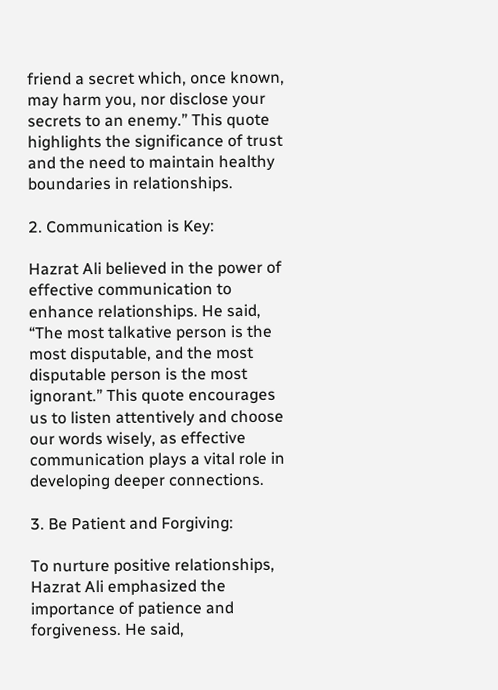friend a secret which, once known, may harm you, nor disclose your secrets to an enemy.” This quote highlights the significance of trust and the need to maintain healthy boundaries in relationships.

2. Communication is Key:

Hazrat Ali believed in the power of effective communication to enhance relationships. He said, “The most talkative person is the most disputable, and the most disputable person is the most ignorant.” This quote encourages us to listen attentively and choose our words wisely, as effective communication plays a vital role in developing deeper connections.

3. Be Patient and Forgiving:

To nurture positive relationships, Hazrat Ali emphasized the importance of patience and forgiveness. He said,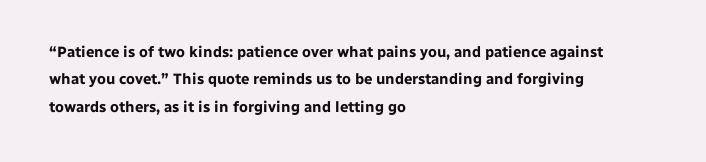“Patience is of two kinds: patience over what pains you, and patience against what you covet.” This quote reminds us to be understanding and forgiving towards others, as it is in forgiving and letting go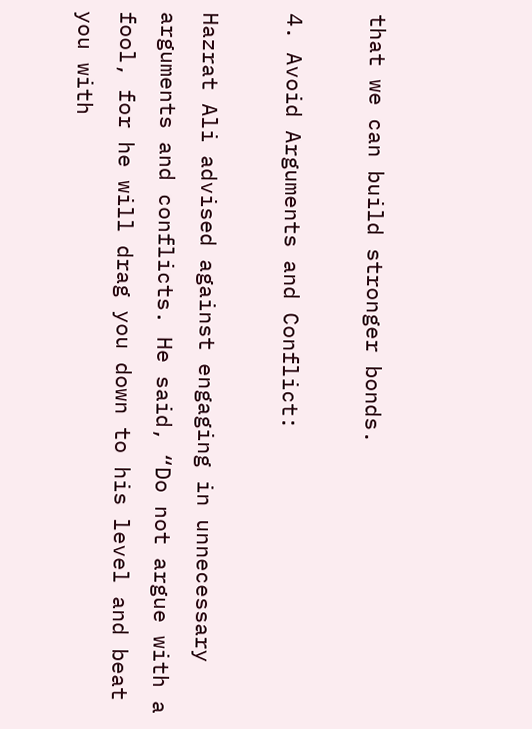that we can build stronger bonds.

4. Avoid Arguments and Conflict:

Hazrat Ali advised against engaging in unnecessary arguments and conflicts. He said, “Do not argue with a fool, for he will drag you down to his level and beat you with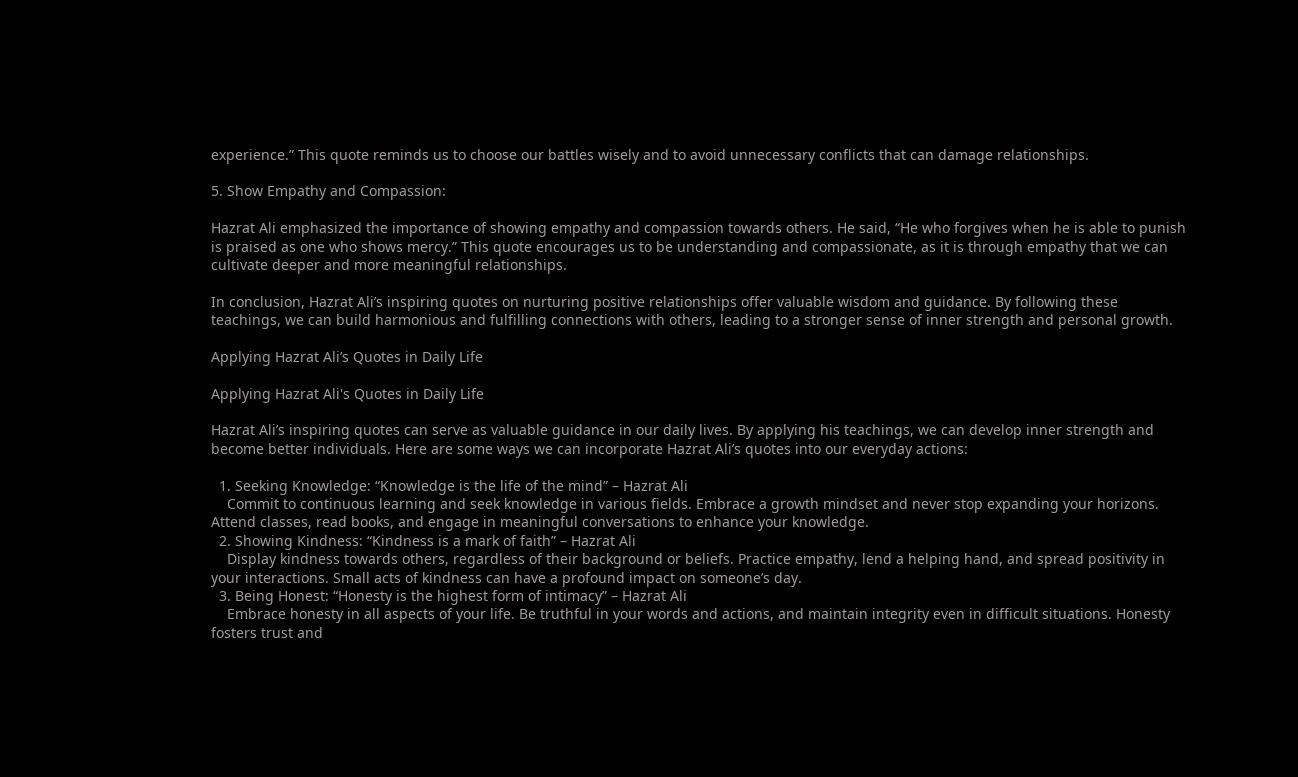experience.” This quote reminds us to choose our battles wisely and to avoid unnecessary conflicts that can damage relationships.

5. Show Empathy and Compassion:

Hazrat Ali emphasized the importance of showing empathy and compassion towards others. He said, “He who forgives when he is able to punish is praised as one who shows mercy.” This quote encourages us to be understanding and compassionate, as it is through empathy that we can cultivate deeper and more meaningful relationships.

In conclusion, Hazrat Ali’s inspiring quotes on nurturing positive relationships offer valuable wisdom and guidance. By following these teachings, we can build harmonious and fulfilling connections with others, leading to a stronger sense of inner strength and personal growth.

Applying Hazrat Ali’s Quotes in Daily Life

Applying Hazrat Ali's Quotes in Daily Life

Hazrat Ali’s inspiring quotes can serve as valuable guidance in our daily lives. By applying his teachings, we can develop inner strength and become better individuals. Here are some ways we can incorporate Hazrat Ali’s quotes into our everyday actions:

  1. Seeking Knowledge: “Knowledge is the life of the mind” – Hazrat Ali
    Commit to continuous learning and seek knowledge in various fields. Embrace a growth mindset and never stop expanding your horizons. Attend classes, read books, and engage in meaningful conversations to enhance your knowledge.
  2. Showing Kindness: “Kindness is a mark of faith” – Hazrat Ali
    Display kindness towards others, regardless of their background or beliefs. Practice empathy, lend a helping hand, and spread positivity in your interactions. Small acts of kindness can have a profound impact on someone’s day.
  3. Being Honest: “Honesty is the highest form of intimacy” – Hazrat Ali
    Embrace honesty in all aspects of your life. Be truthful in your words and actions, and maintain integrity even in difficult situations. Honesty fosters trust and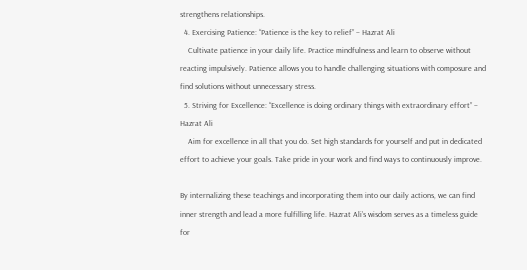strengthens relationships.
  4. Exercising Patience: “Patience is the key to relief” – Hazrat Ali
    Cultivate patience in your daily life. Practice mindfulness and learn to observe without reacting impulsively. Patience allows you to handle challenging situations with composure and find solutions without unnecessary stress.
  5. Striving for Excellence: “Excellence is doing ordinary things with extraordinary effort” – Hazrat Ali
    Aim for excellence in all that you do. Set high standards for yourself and put in dedicated effort to achieve your goals. Take pride in your work and find ways to continuously improve.

By internalizing these teachings and incorporating them into our daily actions, we can find inner strength and lead a more fulfilling life. Hazrat Ali’s wisdom serves as a timeless guide for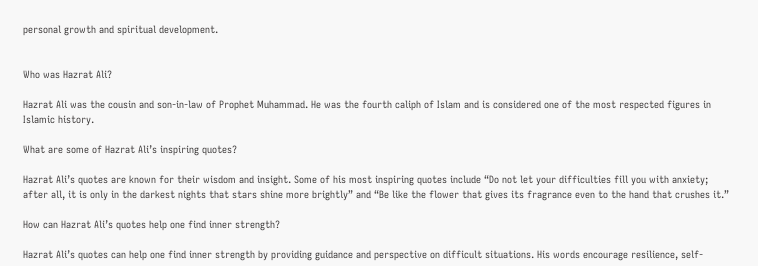personal growth and spiritual development.


Who was Hazrat Ali?

Hazrat Ali was the cousin and son-in-law of Prophet Muhammad. He was the fourth caliph of Islam and is considered one of the most respected figures in Islamic history.

What are some of Hazrat Ali’s inspiring quotes?

Hazrat Ali’s quotes are known for their wisdom and insight. Some of his most inspiring quotes include “Do not let your difficulties fill you with anxiety; after all, it is only in the darkest nights that stars shine more brightly” and “Be like the flower that gives its fragrance even to the hand that crushes it.”

How can Hazrat Ali’s quotes help one find inner strength?

Hazrat Ali’s quotes can help one find inner strength by providing guidance and perspective on difficult situations. His words encourage resilience, self-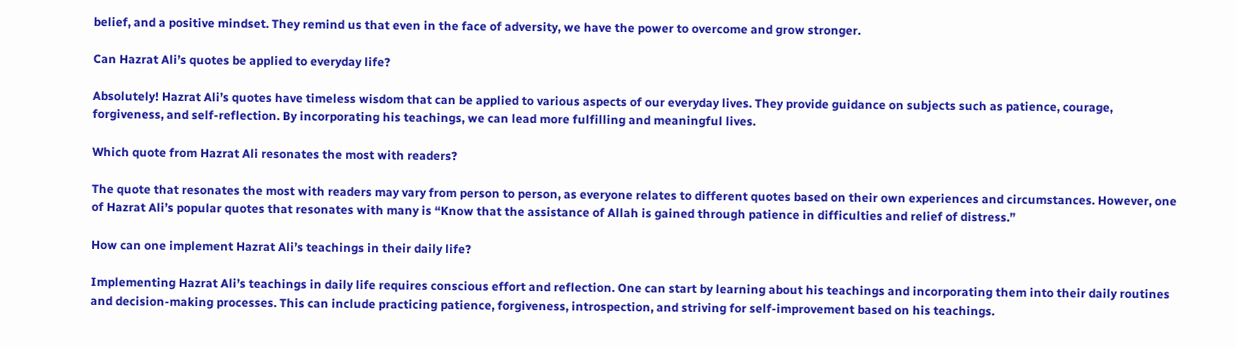belief, and a positive mindset. They remind us that even in the face of adversity, we have the power to overcome and grow stronger.

Can Hazrat Ali’s quotes be applied to everyday life?

Absolutely! Hazrat Ali’s quotes have timeless wisdom that can be applied to various aspects of our everyday lives. They provide guidance on subjects such as patience, courage, forgiveness, and self-reflection. By incorporating his teachings, we can lead more fulfilling and meaningful lives.

Which quote from Hazrat Ali resonates the most with readers?

The quote that resonates the most with readers may vary from person to person, as everyone relates to different quotes based on their own experiences and circumstances. However, one of Hazrat Ali’s popular quotes that resonates with many is “Know that the assistance of Allah is gained through patience in difficulties and relief of distress.”

How can one implement Hazrat Ali’s teachings in their daily life?

Implementing Hazrat Ali’s teachings in daily life requires conscious effort and reflection. One can start by learning about his teachings and incorporating them into their daily routines and decision-making processes. This can include practicing patience, forgiveness, introspection, and striving for self-improvement based on his teachings.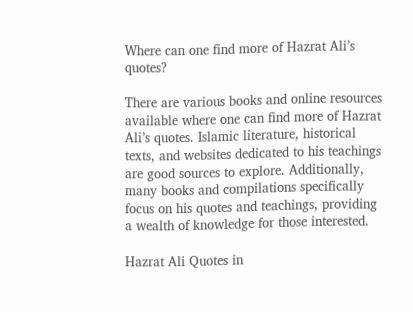Where can one find more of Hazrat Ali’s quotes?

There are various books and online resources available where one can find more of Hazrat Ali’s quotes. Islamic literature, historical texts, and websites dedicated to his teachings are good sources to explore. Additionally, many books and compilations specifically focus on his quotes and teachings, providing a wealth of knowledge for those interested.

Hazrat Ali Quotes in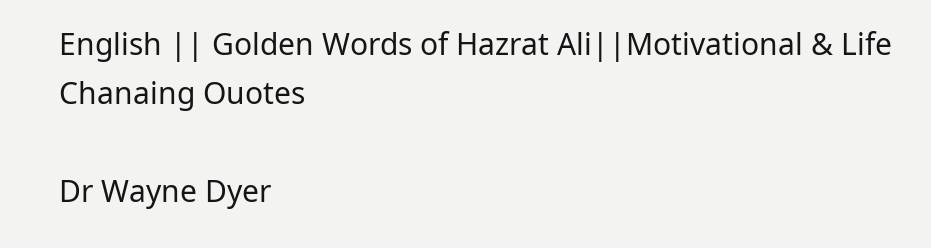English || Golden Words of Hazrat Ali||Motivational & Life Chanaing Ouotes

Dr Wayne Dyer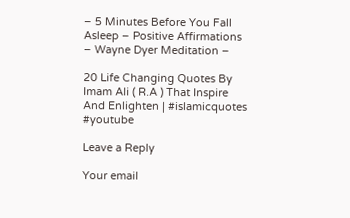– 5 Minutes Before You Fall Asleep – Positive Affirmations – Wayne Dyer Meditation –

20 Life Changing Quotes By Imam Ali ( R.A ) That Inspire And Enlighten | #islamicquotes #youtube

Leave a Reply

Your email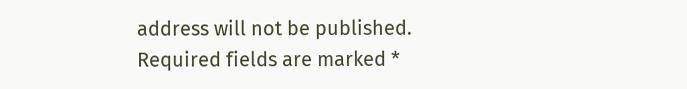address will not be published. Required fields are marked *